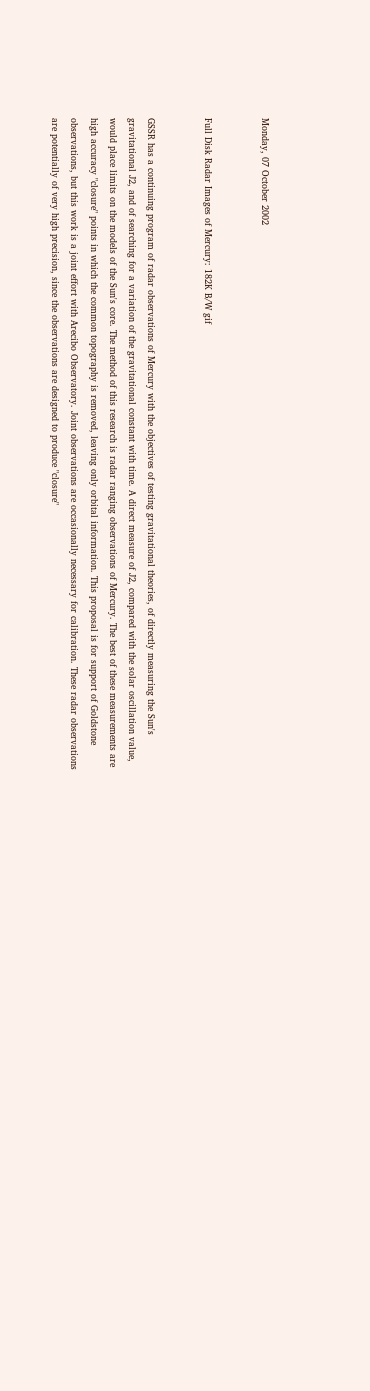Monday, 07 October 2002


Full Disk Radar Images of Mercury: 182K B/W gif


GSSR has a continuing program of radar observations of Mercury with the objectives of testing gravitational theories, of directly measuring the Sun's gravitational J2, and of searching for a variation of the gravitational constant with time. A direct measure of J2, compared with the solar oscillation value, would place limits on the models of the Sun's core. The method of this research is radar ranging observations of Mercury. The best of these measurements are high accuracy "closure" points in which the common topography is removed, leaving only orbital information. This proposal is for support of Goldstone observations, but this work is a joint effort with Arecibo Observatory. Joint observations are occasionally necessary for calibration. These radar observations are potentially of very high precision, since the observations are designed to produce "closure"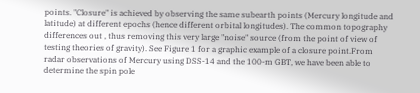points. "Closure" is achieved by observing the same subearth points (Mercury longitude and latitude) at different epochs (hence different orbital longitudes). The common topography differences out , thus removing this very large "noise" source (from the point of view of testing theories of gravity). See Figure 1 for a graphic example of a closure point.From radar observations of Mercury using DSS-14 and the 100-m GBT, we have been able to determine the spin pole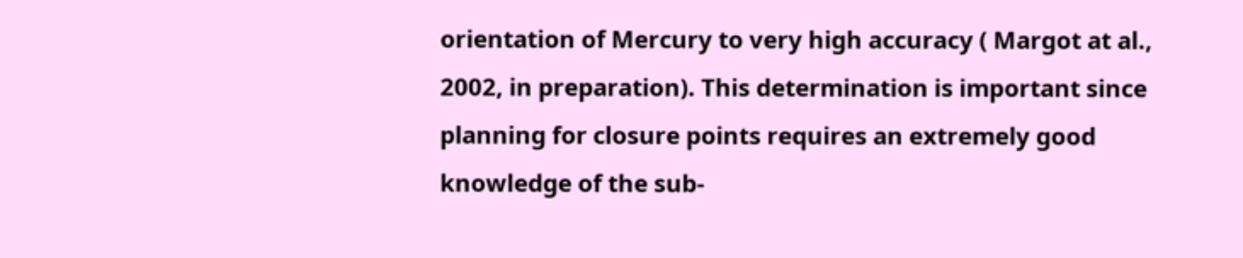orientation of Mercury to very high accuracy ( Margot at al., 2002, in preparation). This determination is important since planning for closure points requires an extremely good knowledge of the sub-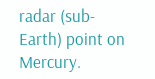radar (sub-Earth) point on Mercury.